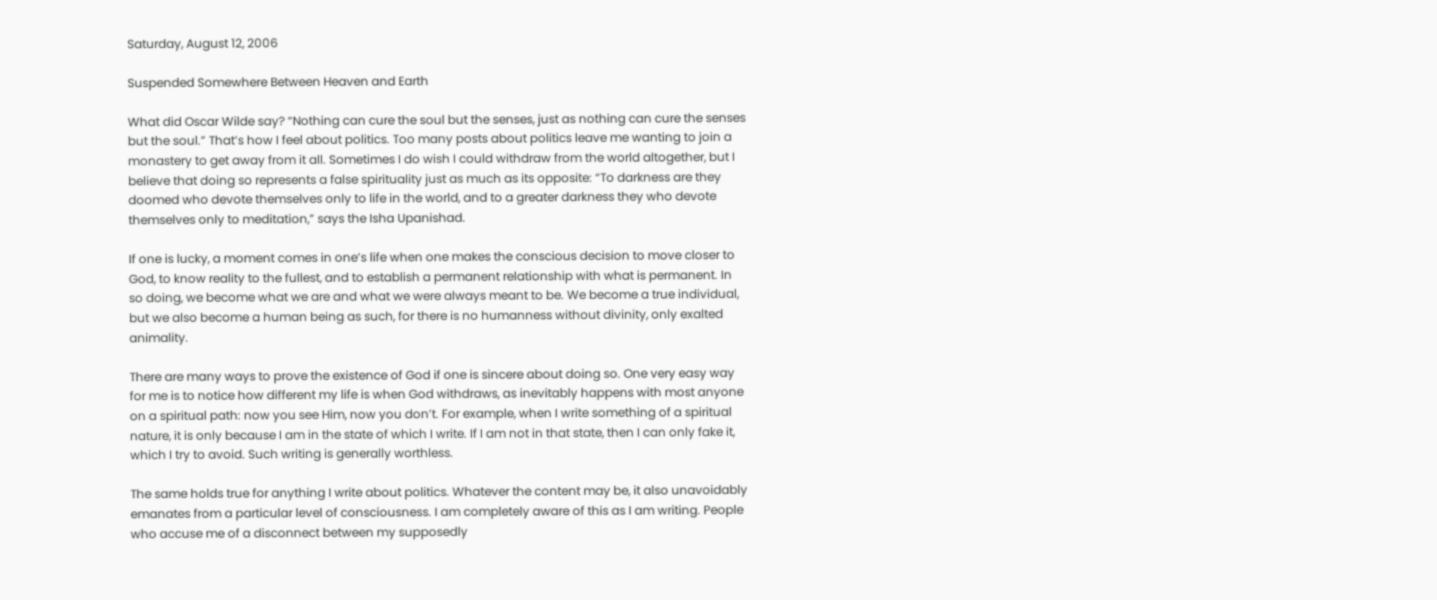Saturday, August 12, 2006

Suspended Somewhere Between Heaven and Earth

What did Oscar Wilde say? “Nothing can cure the soul but the senses, just as nothing can cure the senses but the soul.” That’s how I feel about politics. Too many posts about politics leave me wanting to join a monastery to get away from it all. Sometimes I do wish I could withdraw from the world altogether, but I believe that doing so represents a false spirituality just as much as its opposite: “To darkness are they doomed who devote themselves only to life in the world, and to a greater darkness they who devote themselves only to meditation,” says the Isha Upanishad.

If one is lucky, a moment comes in one’s life when one makes the conscious decision to move closer to God, to know reality to the fullest, and to establish a permanent relationship with what is permanent. In so doing, we become what we are and what we were always meant to be. We become a true individual, but we also become a human being as such, for there is no humanness without divinity, only exalted animality.

There are many ways to prove the existence of God if one is sincere about doing so. One very easy way for me is to notice how different my life is when God withdraws, as inevitably happens with most anyone on a spiritual path: now you see Him, now you don’t. For example, when I write something of a spiritual nature, it is only because I am in the state of which I write. If I am not in that state, then I can only fake it, which I try to avoid. Such writing is generally worthless.

The same holds true for anything I write about politics. Whatever the content may be, it also unavoidably emanates from a particular level of consciousness. I am completely aware of this as I am writing. People who accuse me of a disconnect between my supposedly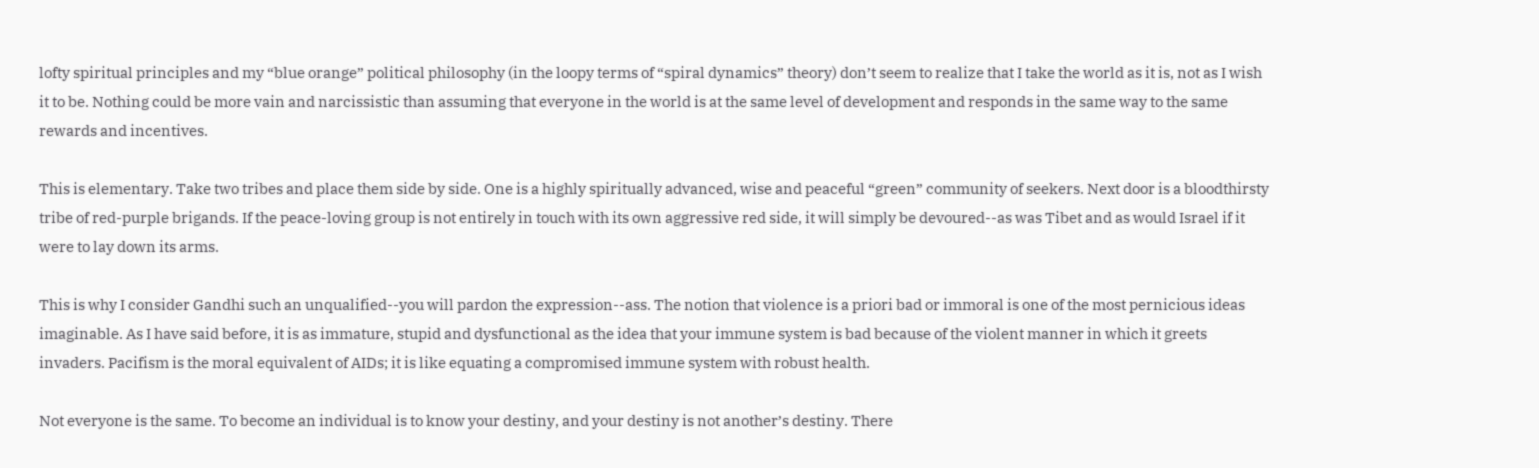lofty spiritual principles and my “blue orange” political philosophy (in the loopy terms of “spiral dynamics” theory) don’t seem to realize that I take the world as it is, not as I wish it to be. Nothing could be more vain and narcissistic than assuming that everyone in the world is at the same level of development and responds in the same way to the same rewards and incentives.

This is elementary. Take two tribes and place them side by side. One is a highly spiritually advanced, wise and peaceful “green” community of seekers. Next door is a bloodthirsty tribe of red-purple brigands. If the peace-loving group is not entirely in touch with its own aggressive red side, it will simply be devoured--as was Tibet and as would Israel if it were to lay down its arms.

This is why I consider Gandhi such an unqualified--you will pardon the expression--ass. The notion that violence is a priori bad or immoral is one of the most pernicious ideas imaginable. As I have said before, it is as immature, stupid and dysfunctional as the idea that your immune system is bad because of the violent manner in which it greets invaders. Pacifism is the moral equivalent of AIDs; it is like equating a compromised immune system with robust health.

Not everyone is the same. To become an individual is to know your destiny, and your destiny is not another’s destiny. There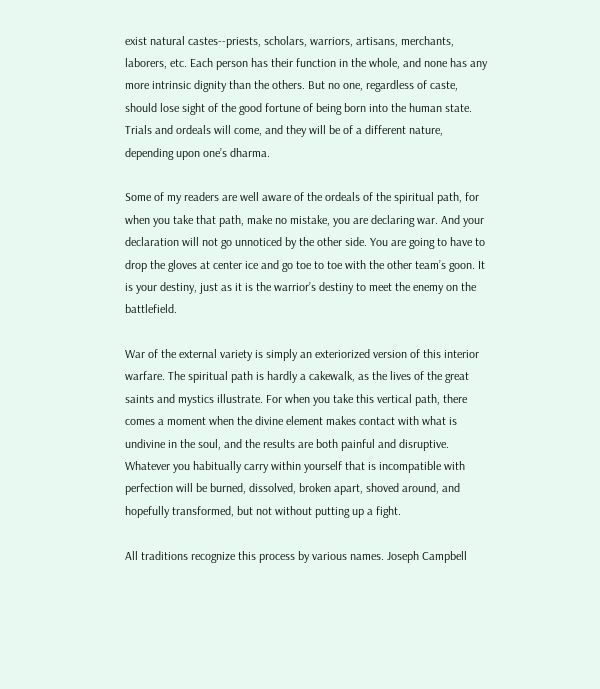exist natural castes--priests, scholars, warriors, artisans, merchants, laborers, etc. Each person has their function in the whole, and none has any more intrinsic dignity than the others. But no one, regardless of caste, should lose sight of the good fortune of being born into the human state. Trials and ordeals will come, and they will be of a different nature, depending upon one’s dharma.

Some of my readers are well aware of the ordeals of the spiritual path, for when you take that path, make no mistake, you are declaring war. And your declaration will not go unnoticed by the other side. You are going to have to drop the gloves at center ice and go toe to toe with the other team’s goon. It is your destiny, just as it is the warrior’s destiny to meet the enemy on the battlefield.

War of the external variety is simply an exteriorized version of this interior warfare. The spiritual path is hardly a cakewalk, as the lives of the great saints and mystics illustrate. For when you take this vertical path, there comes a moment when the divine element makes contact with what is undivine in the soul, and the results are both painful and disruptive. Whatever you habitually carry within yourself that is incompatible with perfection will be burned, dissolved, broken apart, shoved around, and hopefully transformed, but not without putting up a fight.

All traditions recognize this process by various names. Joseph Campbell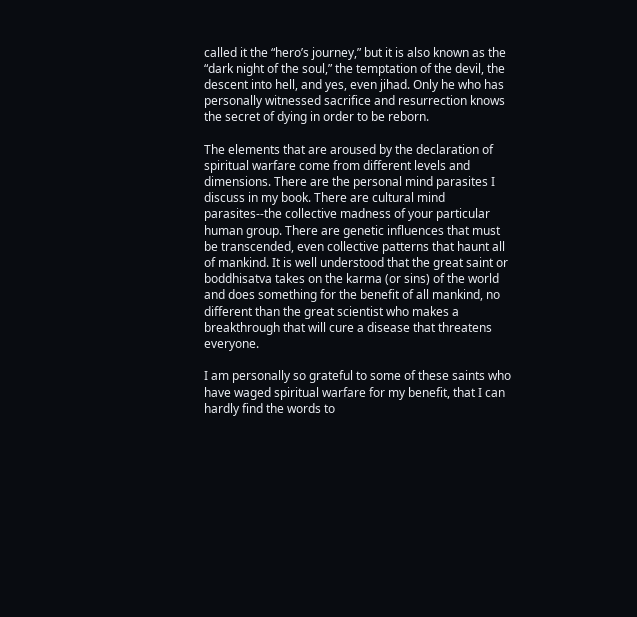called it the “hero’s journey,” but it is also known as the “dark night of the soul,” the temptation of the devil, the descent into hell, and yes, even jihad. Only he who has personally witnessed sacrifice and resurrection knows the secret of dying in order to be reborn.

The elements that are aroused by the declaration of spiritual warfare come from different levels and dimensions. There are the personal mind parasites I discuss in my book. There are cultural mind parasites--the collective madness of your particular human group. There are genetic influences that must be transcended, even collective patterns that haunt all of mankind. It is well understood that the great saint or boddhisatva takes on the karma (or sins) of the world and does something for the benefit of all mankind, no different than the great scientist who makes a breakthrough that will cure a disease that threatens everyone.

I am personally so grateful to some of these saints who have waged spiritual warfare for my benefit, that I can hardly find the words to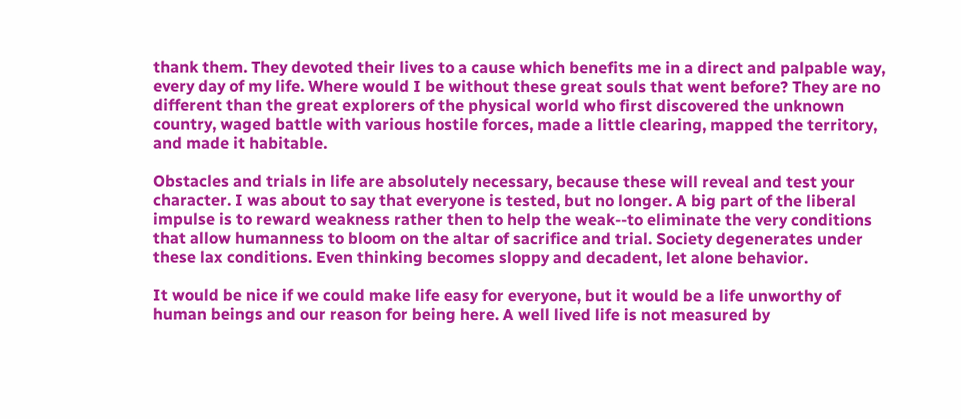thank them. They devoted their lives to a cause which benefits me in a direct and palpable way, every day of my life. Where would I be without these great souls that went before? They are no different than the great explorers of the physical world who first discovered the unknown country, waged battle with various hostile forces, made a little clearing, mapped the territory, and made it habitable.

Obstacles and trials in life are absolutely necessary, because these will reveal and test your character. I was about to say that everyone is tested, but no longer. A big part of the liberal impulse is to reward weakness rather then to help the weak--to eliminate the very conditions that allow humanness to bloom on the altar of sacrifice and trial. Society degenerates under these lax conditions. Even thinking becomes sloppy and decadent, let alone behavior.

It would be nice if we could make life easy for everyone, but it would be a life unworthy of human beings and our reason for being here. A well lived life is not measured by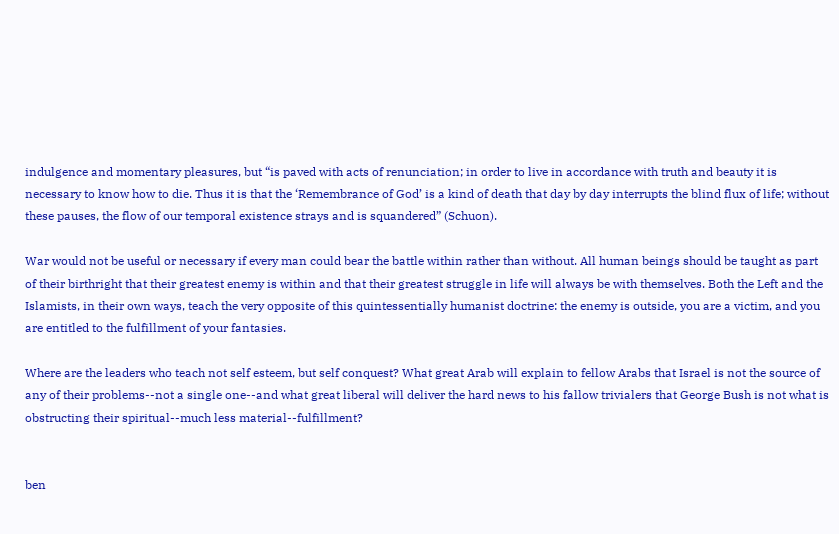indulgence and momentary pleasures, but “is paved with acts of renunciation; in order to live in accordance with truth and beauty it is necessary to know how to die. Thus it is that the ‘Remembrance of God’ is a kind of death that day by day interrupts the blind flux of life; without these pauses, the flow of our temporal existence strays and is squandered” (Schuon).

War would not be useful or necessary if every man could bear the battle within rather than without. All human beings should be taught as part of their birthright that their greatest enemy is within and that their greatest struggle in life will always be with themselves. Both the Left and the Islamists, in their own ways, teach the very opposite of this quintessentially humanist doctrine: the enemy is outside, you are a victim, and you are entitled to the fulfillment of your fantasies.

Where are the leaders who teach not self esteem, but self conquest? What great Arab will explain to fellow Arabs that Israel is not the source of any of their problems--not a single one--and what great liberal will deliver the hard news to his fallow trivialers that George Bush is not what is obstructing their spiritual--much less material--fulfillment?


ben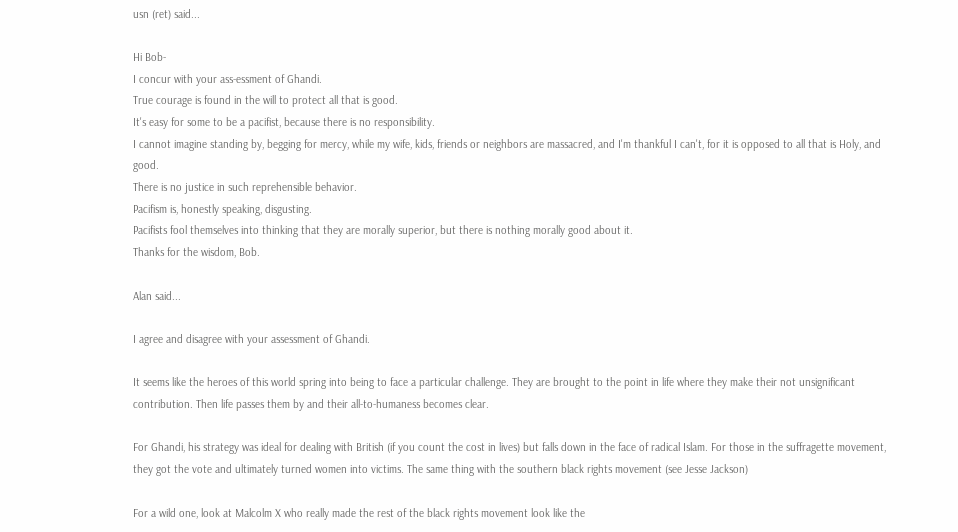usn (ret) said...

Hi Bob-
I concur with your ass-essment of Ghandi.
True courage is found in the will to protect all that is good.
It's easy for some to be a pacifist, because there is no responsibility.
I cannot imagine standing by, begging for mercy, while my wife, kids, friends or neighbors are massacred, and I'm thankful I can't, for it is opposed to all that is Holy, and good.
There is no justice in such reprehensible behavior.
Pacifism is, honestly speaking, disgusting.
Pacifists fool themselves into thinking that they are morally superior, but there is nothing morally good about it.
Thanks for the wisdom, Bob.

Alan said...

I agree and disagree with your assessment of Ghandi.

It seems like the heroes of this world spring into being to face a particular challenge. They are brought to the point in life where they make their not unsignificant contribution. Then life passes them by and their all-to-humaness becomes clear.

For Ghandi, his strategy was ideal for dealing with British (if you count the cost in lives) but falls down in the face of radical Islam. For those in the suffragette movement, they got the vote and ultimately turned women into victims. The same thing with the southern black rights movement (see Jesse Jackson)

For a wild one, look at Malcolm X who really made the rest of the black rights movement look like the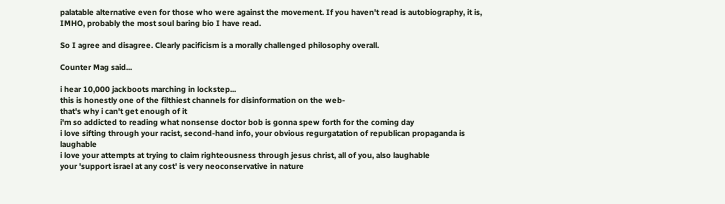palatable alternative even for those who were against the movement. If you haven't read is autobiography, it is, IMHO, probably the most soul baring bio I have read.

So I agree and disagree. Clearly pacificism is a morally challenged philosophy overall.

Counter Mag said...

i hear 10,000 jackboots marching in lockstep...
this is honestly one of the filthiest channels for disinformation on the web-
that's why i can't get enough of it
i'm so addicted to reading what nonsense doctor bob is gonna spew forth for the coming day
i love sifting through your racist, second-hand info, your obvious regurgatation of republican propaganda is laughable
i love your attempts at trying to claim righteousness through jesus christ, all of you, also laughable
your 'support israel at any cost' is very neoconservative in nature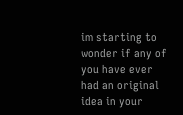im starting to wonder if any of you have ever had an original idea in your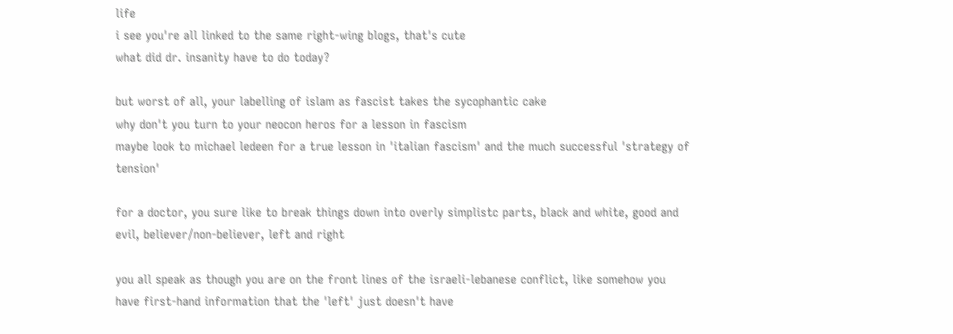life
i see you're all linked to the same right-wing blogs, that's cute
what did dr. insanity have to do today?

but worst of all, your labelling of islam as fascist takes the sycophantic cake
why don't you turn to your neocon heros for a lesson in fascism
maybe look to michael ledeen for a true lesson in 'italian fascism' and the much successful 'strategy of tension'

for a doctor, you sure like to break things down into overly simplistc parts, black and white, good and evil, believer/non-believer, left and right

you all speak as though you are on the front lines of the israeli-lebanese conflict, like somehow you have first-hand information that the 'left' just doesn't have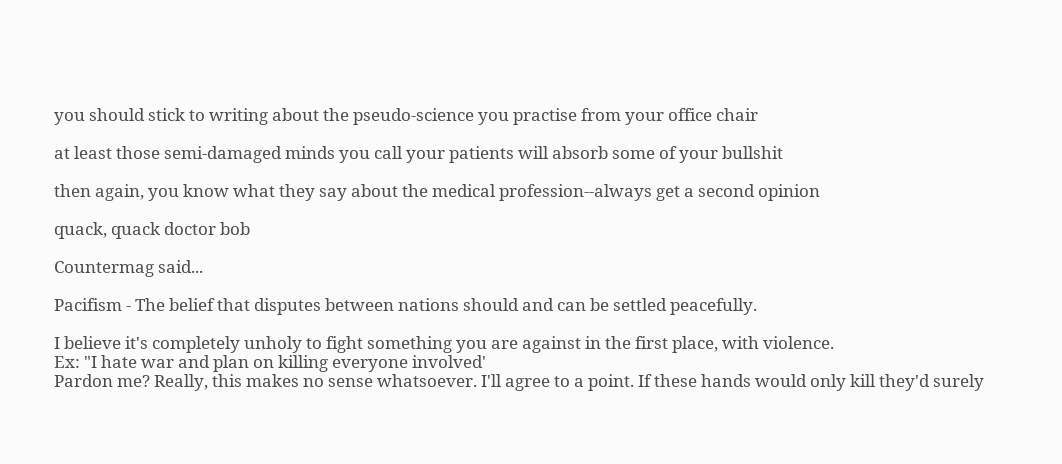you should stick to writing about the pseudo-science you practise from your office chair

at least those semi-damaged minds you call your patients will absorb some of your bullshit

then again, you know what they say about the medical profession--always get a second opinion

quack, quack doctor bob

Countermag said...

Pacifism - The belief that disputes between nations should and can be settled peacefully.

I believe it's completely unholy to fight something you are against in the first place, with violence.
Ex: "I hate war and plan on killing everyone involved'
Pardon me? Really, this makes no sense whatsoever. I'll agree to a point. If these hands would only kill they'd surely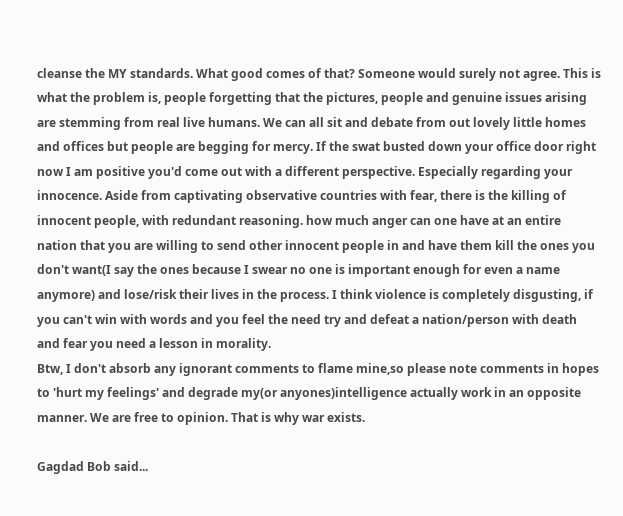cleanse the MY standards. What good comes of that? Someone would surely not agree. This is what the problem is, people forgetting that the pictures, people and genuine issues arising are stemming from real live humans. We can all sit and debate from out lovely little homes and offices but people are begging for mercy. If the swat busted down your office door right now I am positive you'd come out with a different perspective. Especially regarding your innocence. Aside from captivating observative countries with fear, there is the killing of innocent people, with redundant reasoning. how much anger can one have at an entire nation that you are willing to send other innocent people in and have them kill the ones you don't want(I say the ones because I swear no one is important enough for even a name anymore) and lose/risk their lives in the process. I think violence is completely disgusting, if you can't win with words and you feel the need try and defeat a nation/person with death and fear you need a lesson in morality.
Btw, I don't absorb any ignorant comments to flame mine,so please note comments in hopes to 'hurt my feelings' and degrade my(or anyones)intelligence actually work in an opposite manner. We are free to opinion. That is why war exists.

Gagdad Bob said...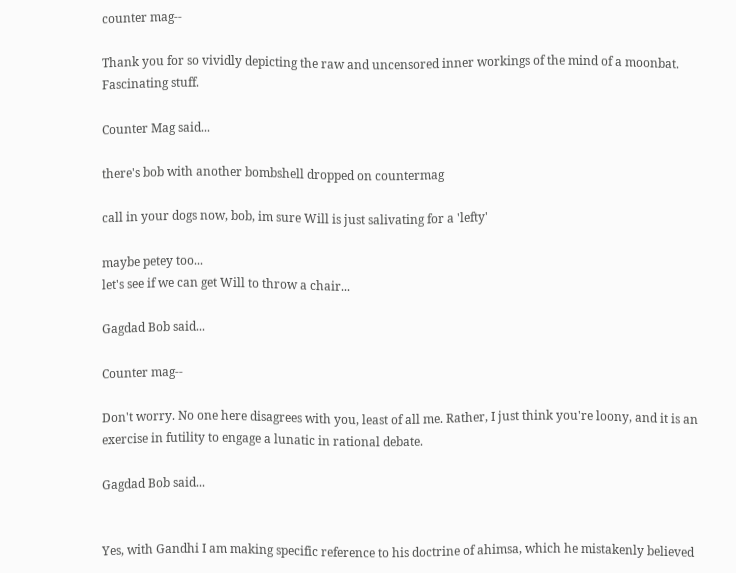counter mag--

Thank you for so vividly depicting the raw and uncensored inner workings of the mind of a moonbat. Fascinating stuff.

Counter Mag said...

there's bob with another bombshell dropped on countermag

call in your dogs now, bob, im sure Will is just salivating for a 'lefty'

maybe petey too...
let's see if we can get Will to throw a chair...

Gagdad Bob said...

Counter mag--

Don't worry. No one here disagrees with you, least of all me. Rather, I just think you're loony, and it is an exercise in futility to engage a lunatic in rational debate.

Gagdad Bob said...


Yes, with Gandhi I am making specific reference to his doctrine of ahimsa, which he mistakenly believed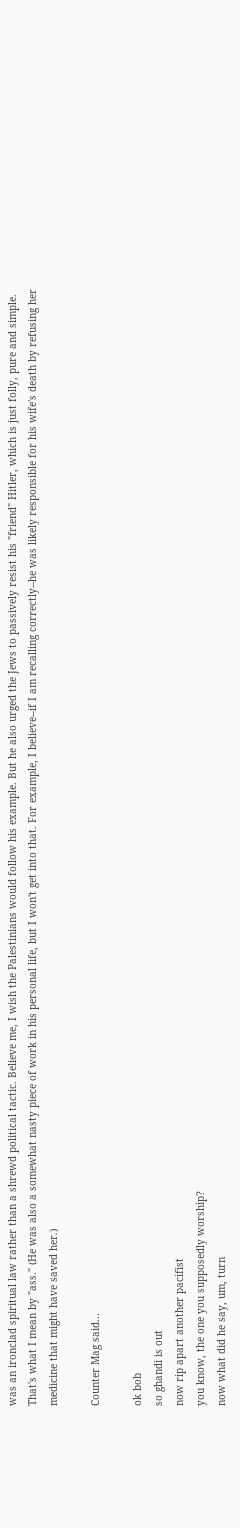was an ironclad spiritual law rather than a shrewd political tactic. Believe me, I wish the Palestinians would follow his example. But he also urged the Jews to passively resist his "friend" Hitler, which is just folly, pure and simple. That's what I mean by "ass." (He was also a somewhat nasty piece of work in his personal life, but I won't get into that. For example, I believe--if I am recalling correctly--he was likely responsible for his wife's death by refusing her medicine that might have saved her.)

Counter Mag said...

ok bob
so ghandi is out
now rip apart another pacifist
you know, the one you supposedly worship?
now what did he say, um, turn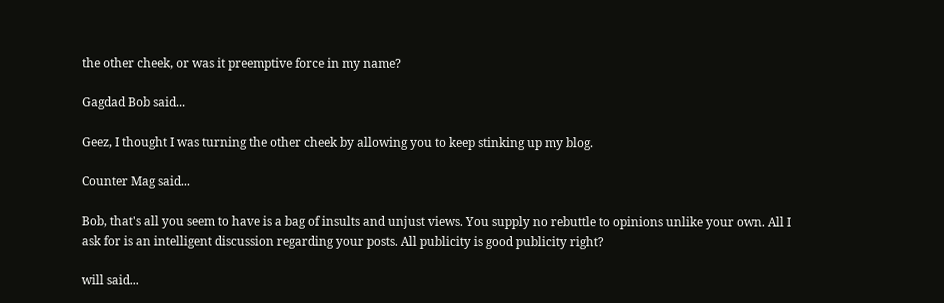the other cheek, or was it preemptive force in my name?

Gagdad Bob said...

Geez, I thought I was turning the other cheek by allowing you to keep stinking up my blog.

Counter Mag said...

Bob, that's all you seem to have is a bag of insults and unjust views. You supply no rebuttle to opinions unlike your own. All I ask for is an intelligent discussion regarding your posts. All publicity is good publicity right?

will said...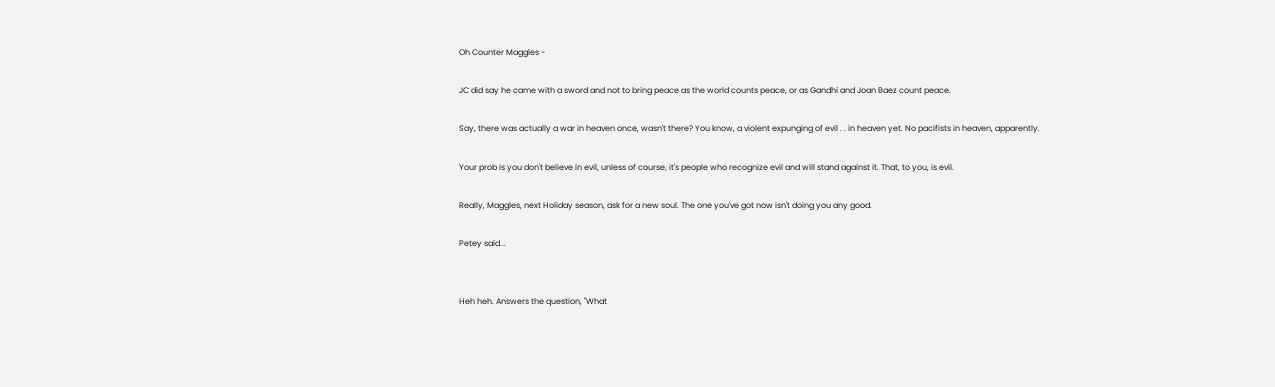Oh Counter Maggles -

JC did say he came with a sword and not to bring peace as the world counts peace, or as Gandhi and Joan Baez count peace.

Say, there was actually a war in heaven once, wasn't there? You know, a violent expunging of evil . . in heaven yet. No pacifists in heaven, apparently.

Your prob is you don't believe in evil, unless of course, it's people who recognize evil and will stand against it. That, to you, is evil.

Really, Maggles, next Holiday season, ask for a new soul. The one you've got now isn't doing you any good.

Petey said...


Heh heh. Answers the question, "What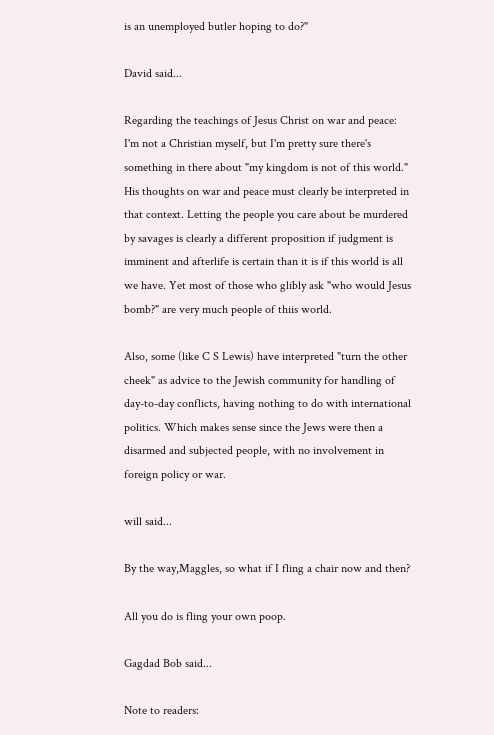is an unemployed butler hoping to do?"

David said...

Regarding the teachings of Jesus Christ on war and peace: I'm not a Christian myself, but I'm pretty sure there's something in there about "my kingdom is not of this world." His thoughts on war and peace must clearly be interpreted in that context. Letting the people you care about be murdered by savages is clearly a different proposition if judgment is imminent and afterlife is certain than it is if this world is all we have. Yet most of those who glibly ask "who would Jesus bomb?" are very much people of thiis world.

Also, some (like C S Lewis) have interpreted "turn the other cheek" as advice to the Jewish community for handling of day-to-day conflicts, having nothing to do with international politics. Which makes sense since the Jews were then a disarmed and subjected people, with no involvement in foreign policy or war.

will said...

By the way,Maggles, so what if I fling a chair now and then?

All you do is fling your own poop.

Gagdad Bob said...

Note to readers: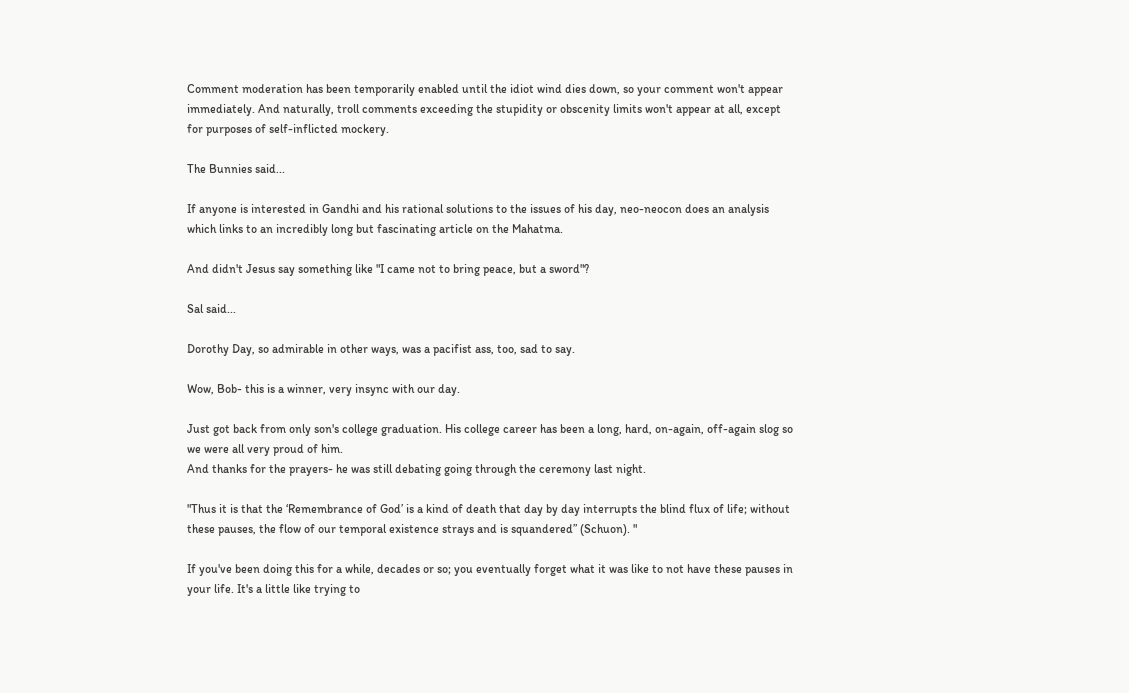Comment moderation has been temporarily enabled until the idiot wind dies down, so your comment won't appear immediately. And naturally, troll comments exceeding the stupidity or obscenity limits won't appear at all, except for purposes of self-inflicted mockery.

The Bunnies said...

If anyone is interested in Gandhi and his rational solutions to the issues of his day, neo-neocon does an analysis which links to an incredibly long but fascinating article on the Mahatma.

And didn't Jesus say something like "I came not to bring peace, but a sword"?

Sal said...

Dorothy Day, so admirable in other ways, was a pacifist ass, too, sad to say.

Wow, Bob- this is a winner, very insync with our day.

Just got back from only son's college graduation. His college career has been a long, hard, on-again, off-again slog so we were all very proud of him.
And thanks for the prayers- he was still debating going through the ceremony last night.

"Thus it is that the ‘Remembrance of God’ is a kind of death that day by day interrupts the blind flux of life; without these pauses, the flow of our temporal existence strays and is squandered” (Schuon). "

If you've been doing this for a while, decades or so; you eventually forget what it was like to not have these pauses in your life. It's a little like trying to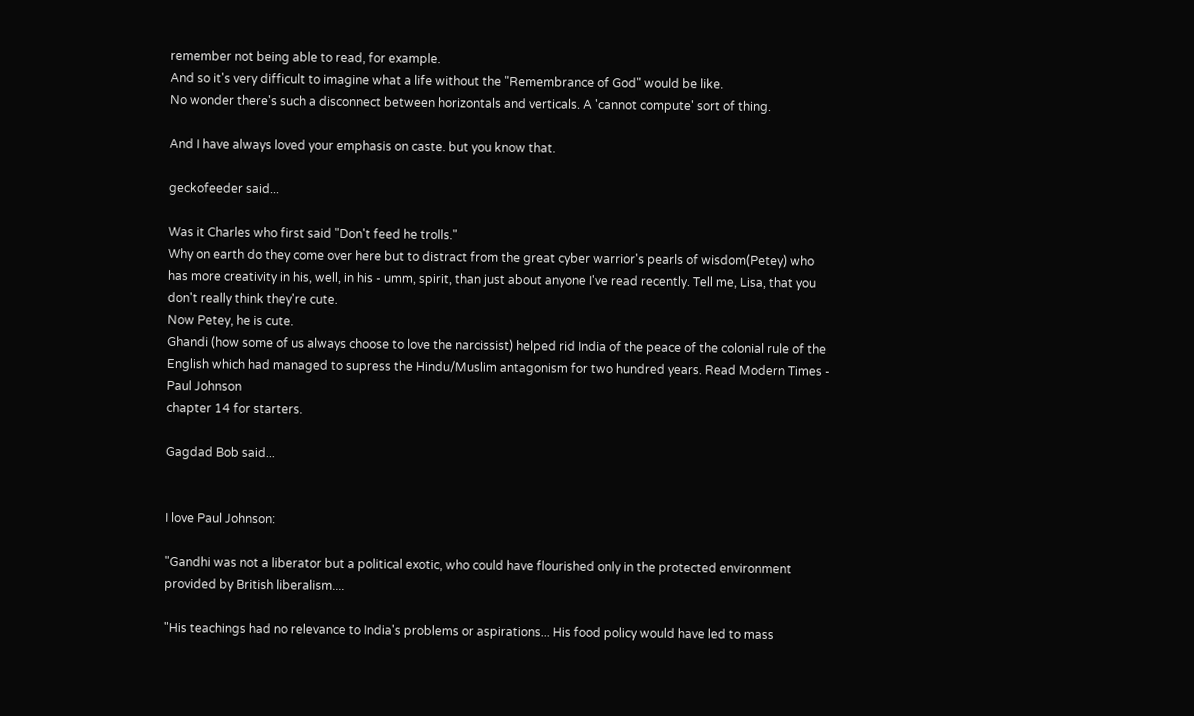remember not being able to read, for example.
And so it's very difficult to imagine what a life without the "Remembrance of God" would be like.
No wonder there's such a disconnect between horizontals and verticals. A 'cannot compute' sort of thing.

And I have always loved your emphasis on caste. but you know that.

geckofeeder said...

Was it Charles who first said "Don't feed he trolls."
Why on earth do they come over here but to distract from the great cyber warrior's pearls of wisdom(Petey) who has more creativity in his, well, in his - umm, spirit, than just about anyone I've read recently. Tell me, Lisa, that you don't really think they're cute.
Now Petey, he is cute.
Ghandi (how some of us always choose to love the narcissist) helped rid India of the peace of the colonial rule of the English which had managed to supress the Hindu/Muslim antagonism for two hundred years. Read Modern Times - Paul Johnson
chapter 14 for starters.

Gagdad Bob said...


I love Paul Johnson:

"Gandhi was not a liberator but a political exotic, who could have flourished only in the protected environment provided by British liberalism....

"His teachings had no relevance to India's problems or aspirations... His food policy would have led to mass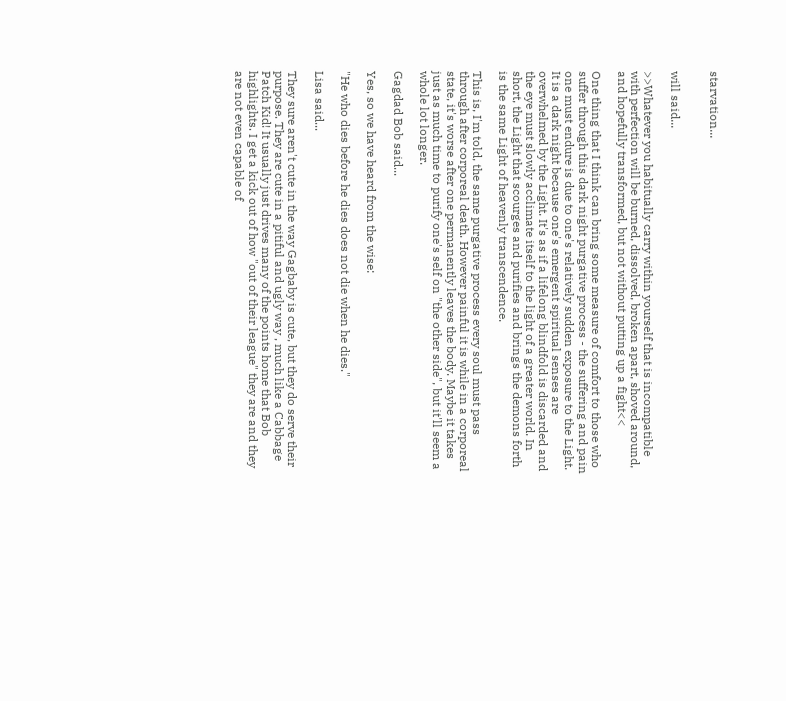starvation...


will said...

>>Whatever you habitually carry within yourself that is incompatible with perfection will be burned, dissolved, broken apart, shoved around, and hopefully transformed, but not without putting up a fight<<

One thing that I think can bring some measure of comfort to those who suffer through this dark night purgative process - the suffering and pain one must endure is due to one's relatively sudden exposure to the Light. It is a dark night because one's emergent spiritual senses are overwhelmed by the Light. It's as if a lifelong blindfold is discarded and the eye must slowly acclimate itself to the light of a greater world. In short, the Light that scourges and purifies and brings the demons forth is the same Light of heavenly transcendence.

This is, I'm told, the same purgative process every soul must pass through after corporeal death. However painful it is while in a corporeal state, it's worse after one permanently leaves the body. Maybe it takes just as much time to purify one's self on "the other side", but it'll seem a whole lot longer.

Gagdad Bob said...

Yes, so we have heard from the wise:

"He who dies before he dies does not die when he dies."

Lisa said...

They sure aren't cute in the way Gagbaby is cute, but they do serve their purpose. They are cute in a pitiful and ugly way , much like a Cabbage Patch Kid! It usually just drives many of the points home that Bob highlights. I get a kick out of how "out of their league" they are and they are not even capable of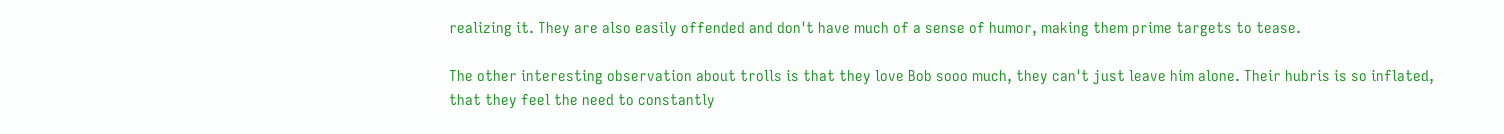realizing it. They are also easily offended and don't have much of a sense of humor, making them prime targets to tease.

The other interesting observation about trolls is that they love Bob sooo much, they can't just leave him alone. Their hubris is so inflated, that they feel the need to constantly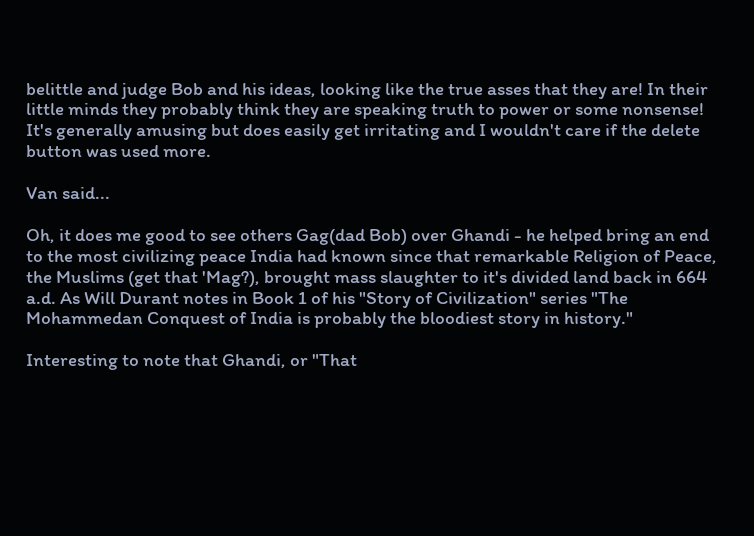belittle and judge Bob and his ideas, looking like the true asses that they are! In their little minds they probably think they are speaking truth to power or some nonsense! It's generally amusing but does easily get irritating and I wouldn't care if the delete button was used more.

Van said...

Oh, it does me good to see others Gag(dad Bob) over Ghandi - he helped bring an end to the most civilizing peace India had known since that remarkable Religion of Peace, the Muslims (get that 'Mag?), brought mass slaughter to it's divided land back in 664 a.d. As Will Durant notes in Book 1 of his "Story of Civilization" series "The Mohammedan Conquest of India is probably the bloodiest story in history."

Interesting to note that Ghandi, or "That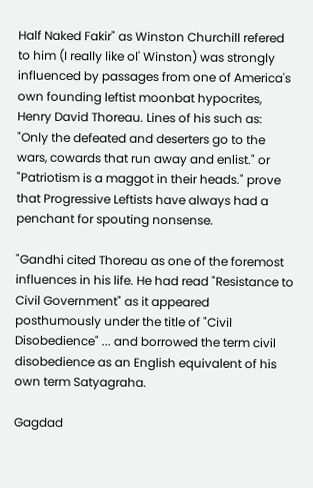Half Naked Fakir" as Winston Churchill refered to him (I really like ol' Winston) was strongly influenced by passages from one of America's own founding leftist moonbat hypocrites, Henry David Thoreau. Lines of his such as: "Only the defeated and deserters go to the wars, cowards that run away and enlist." or "Patriotism is a maggot in their heads." prove that Progressive Leftists have always had a penchant for spouting nonsense.

"Gandhi cited Thoreau as one of the foremost influences in his life. He had read "Resistance to Civil Government" as it appeared posthumously under the title of "Civil Disobedience" ... and borrowed the term civil disobedience as an English equivalent of his own term Satyagraha.

Gagdad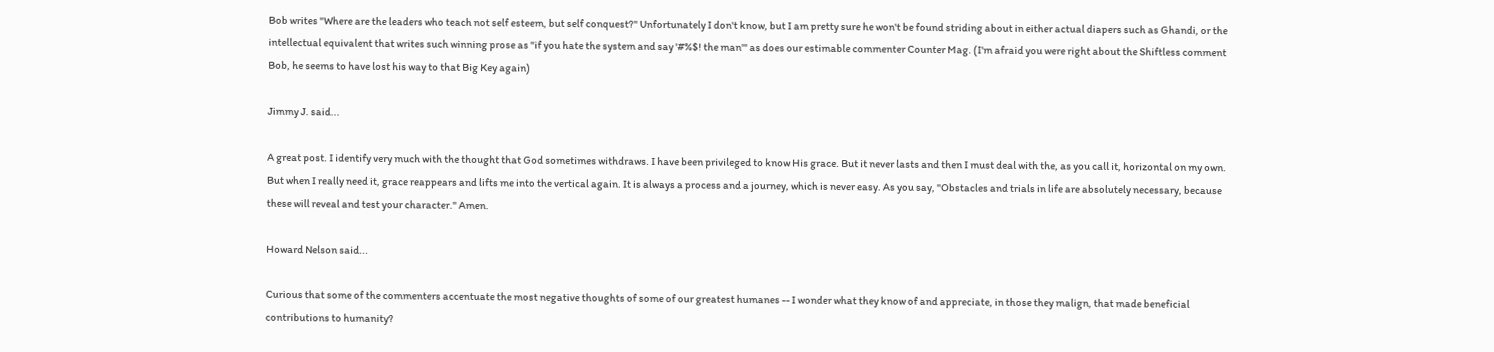Bob writes "Where are the leaders who teach not self esteem, but self conquest?" Unfortunately I don't know, but I am pretty sure he won't be found striding about in either actual diapers such as Ghandi, or the intellectual equivalent that writes such winning prose as "if you hate the system and say '#%$! the man'" as does our estimable commenter Counter Mag. (I'm afraid you were right about the Shiftless comment Bob, he seems to have lost his way to that Big Key again)

Jimmy J. said...

A great post. I identify very much with the thought that God sometimes withdraws. I have been privileged to know His grace. But it never lasts and then I must deal with the, as you call it, horizontal on my own. But when I really need it, grace reappears and lifts me into the vertical again. It is always a process and a journey, which is never easy. As you say, "Obstacles and trials in life are absolutely necessary, because these will reveal and test your character." Amen.

Howard Nelson said...

Curious that some of the commenters accentuate the most negative thoughts of some of our greatest humanes -- I wonder what they know of and appreciate, in those they malign, that made beneficial contributions to humanity?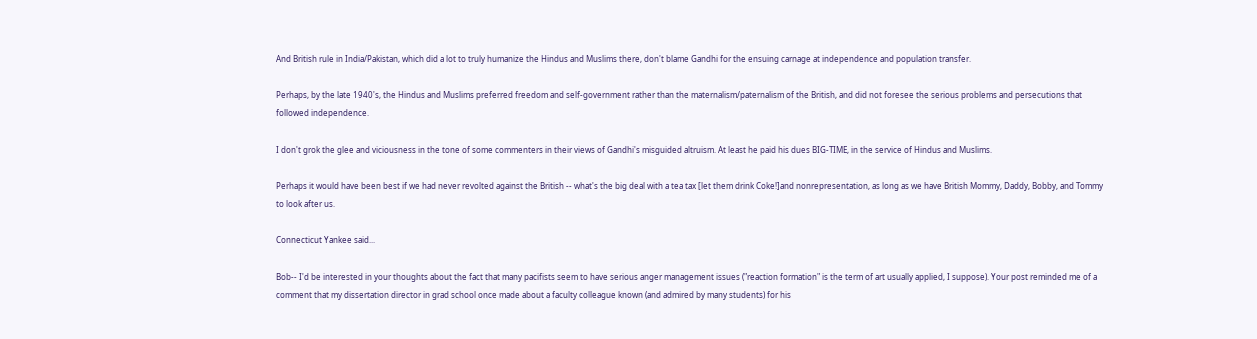And British rule in India/Pakistan, which did a lot to truly humanize the Hindus and Muslims there, don't blame Gandhi for the ensuing carnage at independence and population transfer.

Perhaps, by the late 1940's, the Hindus and Muslims preferred freedom and self-government rather than the maternalism/paternalism of the British, and did not foresee the serious problems and persecutions that followed independence.

I don't grok the glee and viciousness in the tone of some commenters in their views of Gandhi's misguided altruism. At least he paid his dues BIG-TIME, in the service of Hindus and Muslims.

Perhaps it would have been best if we had never revolted against the British -- what's the big deal with a tea tax [let them drink Coke!]and nonrepresentation, as long as we have British Mommy, Daddy, Bobby, and Tommy to look after us.

Connecticut Yankee said...

Bob-- I'd be interested in your thoughts about the fact that many pacifists seem to have serious anger management issues ("reaction formation" is the term of art usually applied, I suppose). Your post reminded me of a comment that my dissertation director in grad school once made about a faculty colleague known (and admired by many students) for his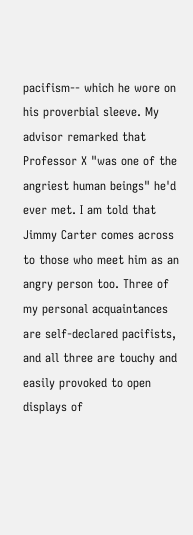pacifism-- which he wore on his proverbial sleeve. My advisor remarked that Professor X "was one of the angriest human beings" he'd ever met. I am told that Jimmy Carter comes across to those who meet him as an angry person too. Three of my personal acquaintances are self-declared pacifists, and all three are touchy and easily provoked to open displays of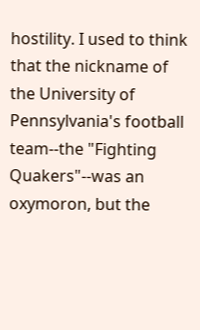hostility. I used to think that the nickname of the University of Pennsylvania's football team--the "Fighting Quakers"--was an oxymoron, but the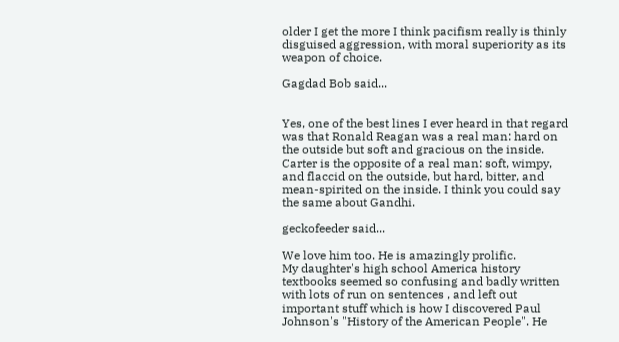older I get the more I think pacifism really is thinly disguised aggression, with moral superiority as its weapon of choice.

Gagdad Bob said...


Yes, one of the best lines I ever heard in that regard was that Ronald Reagan was a real man: hard on the outside but soft and gracious on the inside. Carter is the opposite of a real man: soft, wimpy, and flaccid on the outside, but hard, bitter, and mean-spirited on the inside. I think you could say the same about Gandhi.

geckofeeder said...

We love him too. He is amazingly prolific.
My daughter's high school America history textbooks seemed so confusing and badly written with lots of run on sentences , and left out important stuff which is how I discovered Paul Johnson's "History of the American People". He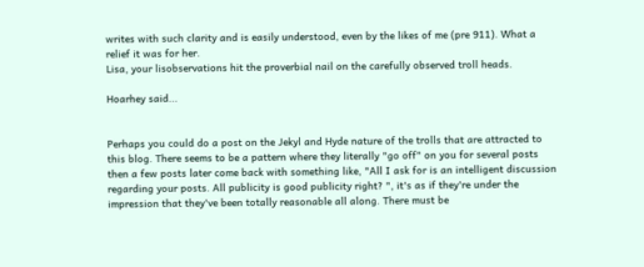writes with such clarity and is easily understood, even by the likes of me (pre 911). What a relief it was for her.
Lisa, your lisobservations hit the proverbial nail on the carefully observed troll heads.

Hoarhey said...


Perhaps you could do a post on the Jekyl and Hyde nature of the trolls that are attracted to this blog. There seems to be a pattern where they literally "go off" on you for several posts then a few posts later come back with something like, "All I ask for is an intelligent discussion regarding your posts. All publicity is good publicity right? ", it's as if they're under the impression that they've been totally reasonable all along. There must be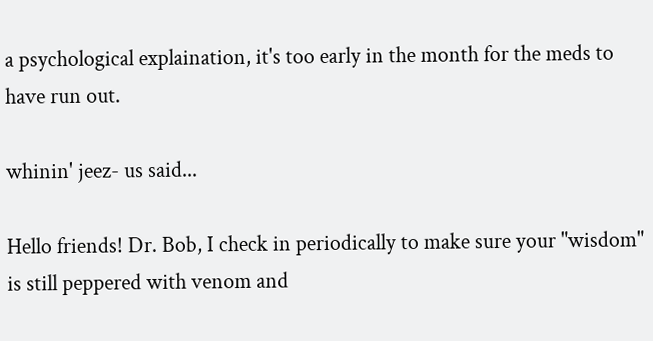a psychological explaination, it's too early in the month for the meds to have run out.

whinin' jeez- us said...

Hello friends! Dr. Bob, I check in periodically to make sure your "wisdom" is still peppered with venom and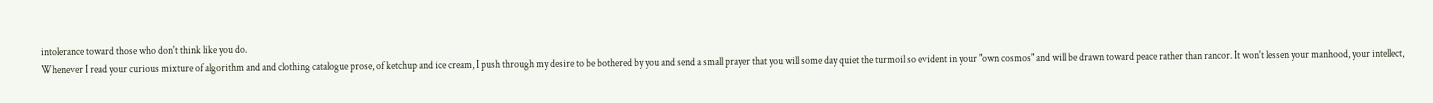intolerance toward those who don't think like you do.
Whenever I read your curious mixture of algorithm and and clothing catalogue prose, of ketchup and ice cream, I push through my desire to be bothered by you and send a small prayer that you will some day quiet the turmoil so evident in your "own cosmos" and will be drawn toward peace rather than rancor. It won't lessen your manhood, your intellect,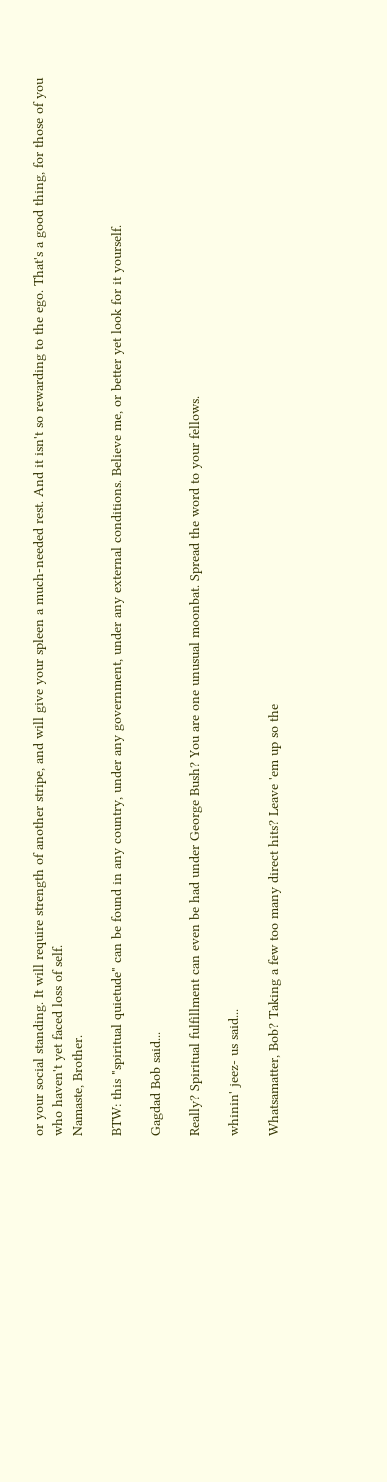or your social standing. It will require strength of another stripe, and will give your spleen a much-needed rest. And it isn't so rewarding to the ego. That's a good thing, for those of you who haven't yet faced loss of self.
Namaste, Brother.

BTW: this "spiritual quietude" can be found in any country, under any government, under any external conditions. Believe me, or better yet look for it yourself.

Gagdad Bob said...

Really? Spiritual fulfillment can even be had under George Bush? You are one unusual moonbat. Spread the word to your fellows.

whinin' jeez- us said...

Whatsamatter, Bob? Taking a few too many direct hits? Leave 'em up so the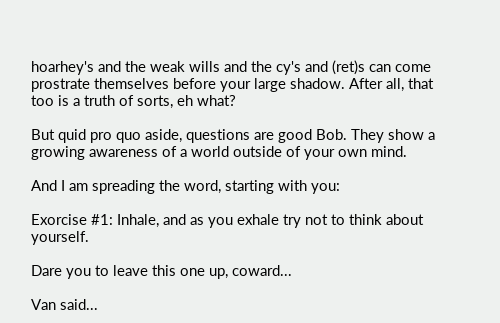hoarhey's and the weak wills and the cy's and (ret)s can come prostrate themselves before your large shadow. After all, that too is a truth of sorts, eh what?

But quid pro quo aside, questions are good Bob. They show a growing awareness of a world outside of your own mind.

And I am spreading the word, starting with you:

Exorcise #1: Inhale, and as you exhale try not to think about yourself.

Dare you to leave this one up, coward...

Van said...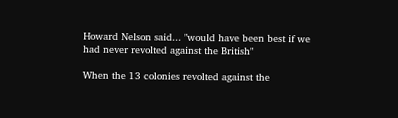Howard Nelson said... "would have been best if we had never revolted against the British"

When the 13 colonies revolted against the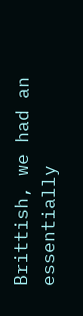Brittish, we had an essentially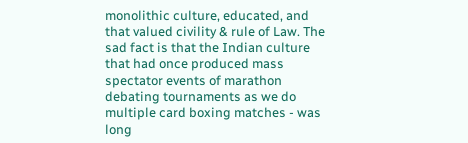monolithic culture, educated, and that valued civility & rule of Law. The sad fact is that the Indian culture that had once produced mass spectator events of marathon debating tournaments as we do multiple card boxing matches - was long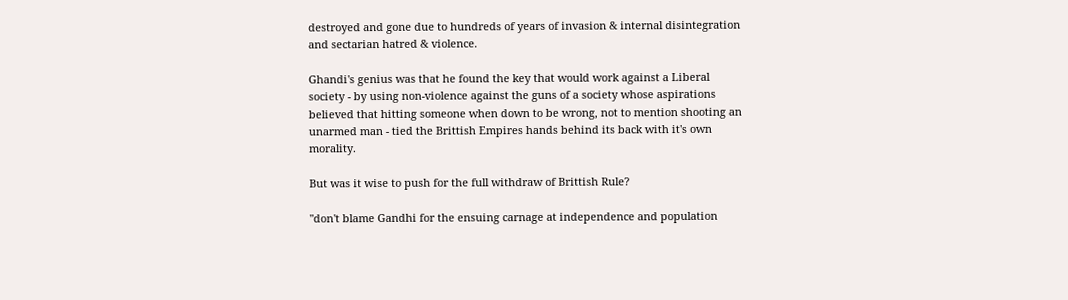destroyed and gone due to hundreds of years of invasion & internal disintegration and sectarian hatred & violence.

Ghandi's genius was that he found the key that would work against a Liberal society - by using non-violence against the guns of a society whose aspirations believed that hitting someone when down to be wrong, not to mention shooting an unarmed man - tied the Brittish Empires hands behind its back with it's own morality.

But was it wise to push for the full withdraw of Brittish Rule?

"don't blame Gandhi for the ensuing carnage at independence and population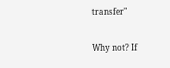transfer"

Why not? If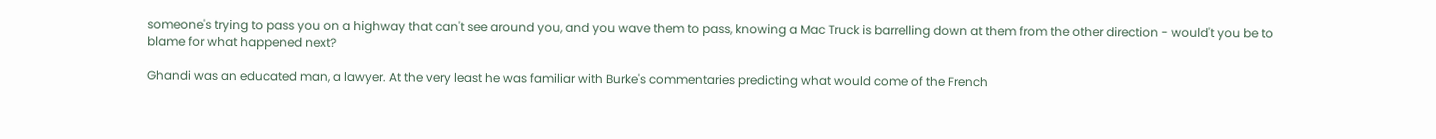someone's trying to pass you on a highway that can't see around you, and you wave them to pass, knowing a Mac Truck is barrelling down at them from the other direction - would't you be to blame for what happened next?

Ghandi was an educated man, a lawyer. At the very least he was familiar with Burke's commentaries predicting what would come of the French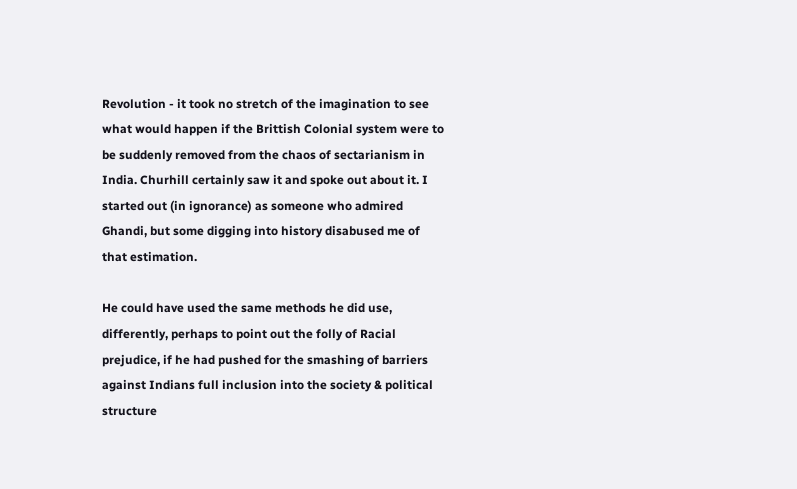Revolution - it took no stretch of the imagination to see what would happen if the Brittish Colonial system were to be suddenly removed from the chaos of sectarianism in India. Churhill certainly saw it and spoke out about it. I started out (in ignorance) as someone who admired Ghandi, but some digging into history disabused me of that estimation.

He could have used the same methods he did use, differently, perhaps to point out the folly of Racial prejudice, if he had pushed for the smashing of barriers against Indians full inclusion into the society & political structure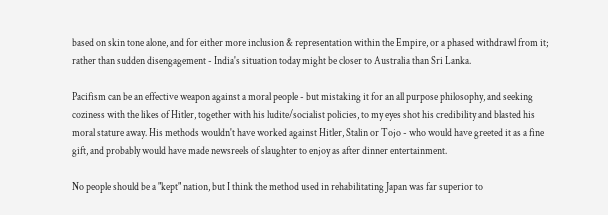based on skin tone alone, and for either more inclusion & representation within the Empire, or a phased withdrawl from it; rather than sudden disengagement - India's situation today might be closer to Australia than Sri Lanka.

Pacifism can be an effective weapon against a moral people - but mistaking it for an all purpose philosophy, and seeking coziness with the likes of Hitler, together with his ludite/socialist policies, to my eyes shot his credibility and blasted his moral stature away. His methods wouldn't have worked against Hitler, Stalin or Tojo - who would have greeted it as a fine gift, and probably would have made newsreels of slaughter to enjoy as after dinner entertainment.

No people should be a "kept" nation, but I think the method used in rehabilitating Japan was far superior to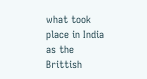what took place in India as the Brittish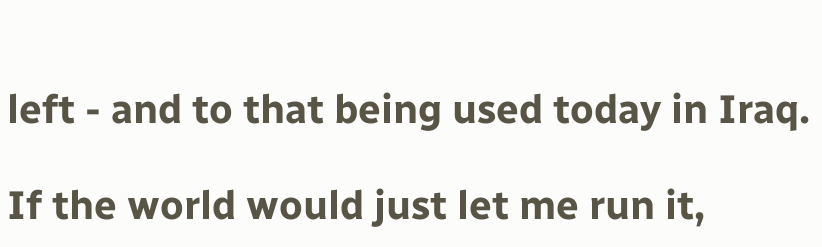left - and to that being used today in Iraq.

If the world would just let me run it,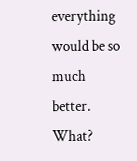everything would be so much better. What?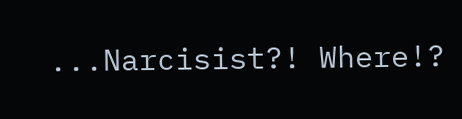...Narcisist?! Where!?